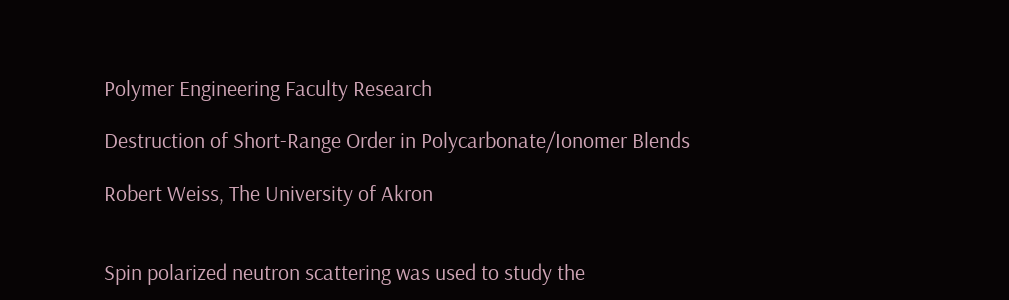Polymer Engineering Faculty Research

Destruction of Short-Range Order in Polycarbonate/Ionomer Blends

Robert Weiss, The University of Akron


Spin polarized neutron scattering was used to study the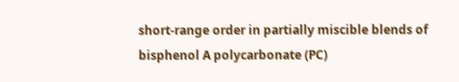short-range order in partially miscible blends of bisphenol A polycarbonate (PC)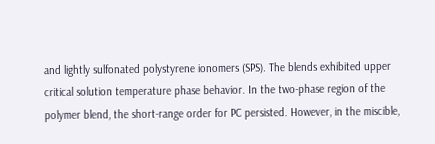and lightly sulfonated polystyrene ionomers (SPS). The blends exhibited upper critical solution temperature phase behavior. In the two-phase region of the polymer blend, the short-range order for PC persisted. However, in the miscible,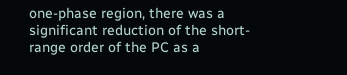one-phase region, there was a significant reduction of the short-range order of the PC as a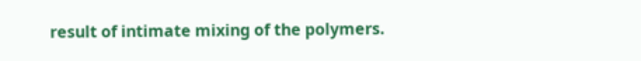result of intimate mixing of the polymers.